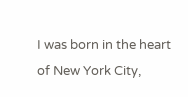I was born in the heart of New York City,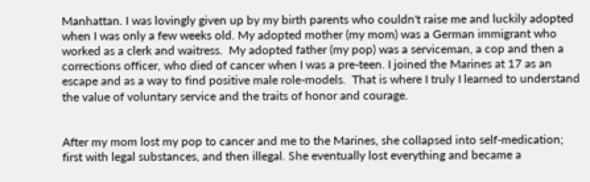Manhattan. I was lovingly given up by my birth parents who couldn't raise me and luckily adopted when I was only a few weeks old. My adopted mother (my mom) was a German immigrant who worked as a clerk and waitress.  My adopted father (my pop) was a serviceman, a cop and then a corrections officer, who died of cancer when I was a pre-teen. I joined the Marines at 17 as an escape and as a way to find positive male role-models.  That is where I truly I learned to understand the value of voluntary service and the traits of honor and courage.


After my mom lost my pop to cancer and me to the Marines, she collapsed into self-medication; first with legal substances, and then illegal. She eventually lost everything and became a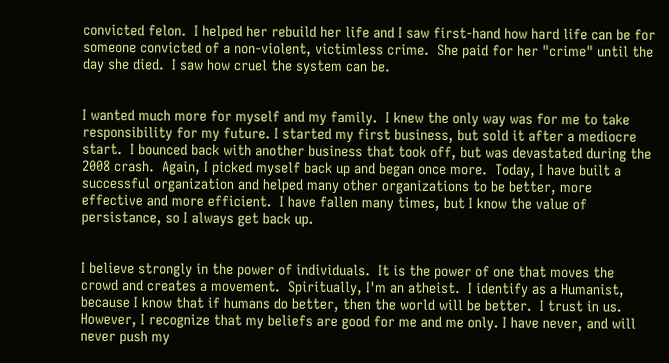convicted felon.  I helped her rebuild her life and I saw first-hand how hard life can be for someone convicted of a non-violent, victimless crime.  She paid for her "crime" until the day she died.  I saw how cruel the system can be.


I wanted much more for myself and my family.  I knew the only way was for me to take responsibility for my future. I started my first business, but sold it after a mediocre start.  I bounced back with another business that took off, but was devastated during the 2008 crash.  Again, I picked myself back up and began once more.  Today, I have built a successful organization and helped many other organizations to be better, more effective and more efficient.  I have fallen many times, but I know the value of persistance, so I always get back up.


I believe strongly in the power of individuals.  It is the power of one that moves the crowd and creates a movement.  Spiritually, I'm an atheist.  I identify as a Humanist, because I know that if humans do better, then the world will be better.  I trust in us.  However, I recognize that my beliefs are good for me and me only. I have never, and will never push my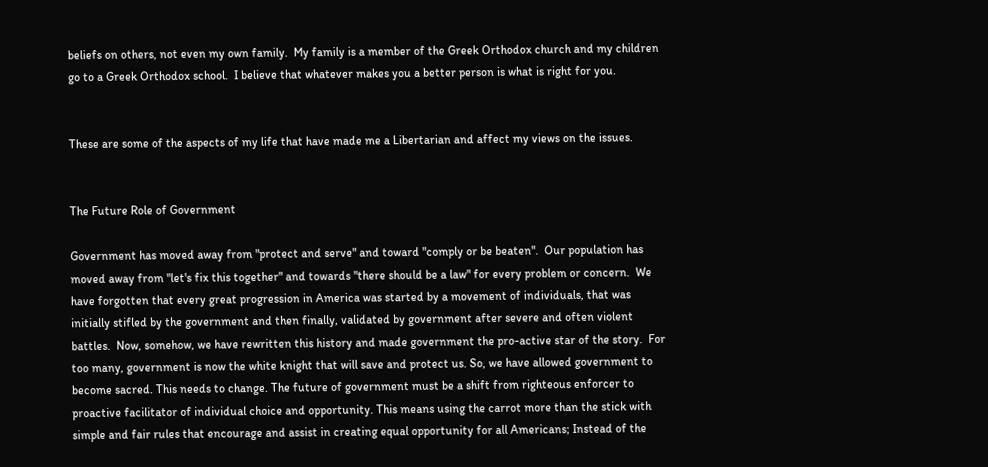beliefs on others, not even my own family.  My family is a member of the Greek Orthodox church and my children go to a Greek Orthodox school.  I believe that whatever makes you a better person is what is right for you.


These are some of the aspects of my life that have made me a Libertarian and affect my views on the issues.


The Future Role of Government

Government has moved away from "protect and serve" and toward "comply or be beaten".  Our population has moved away from "let's fix this together" and towards "there should be a law" for every problem or concern.  We have forgotten that every great progression in America was started by a movement of individuals, that was initially stifled by the government and then finally, validated by government after severe and often violent battles.  Now, somehow, we have rewritten this history and made government the pro-active star of the story.  For too many, government is now the white knight that will save and protect us. So, we have allowed government to become sacred. This needs to change. The future of government must be a shift from righteous enforcer to proactive facilitator of individual choice and opportunity. This means using the carrot more than the stick with simple and fair rules that encourage and assist in creating equal opportunity for all Americans; Instead of the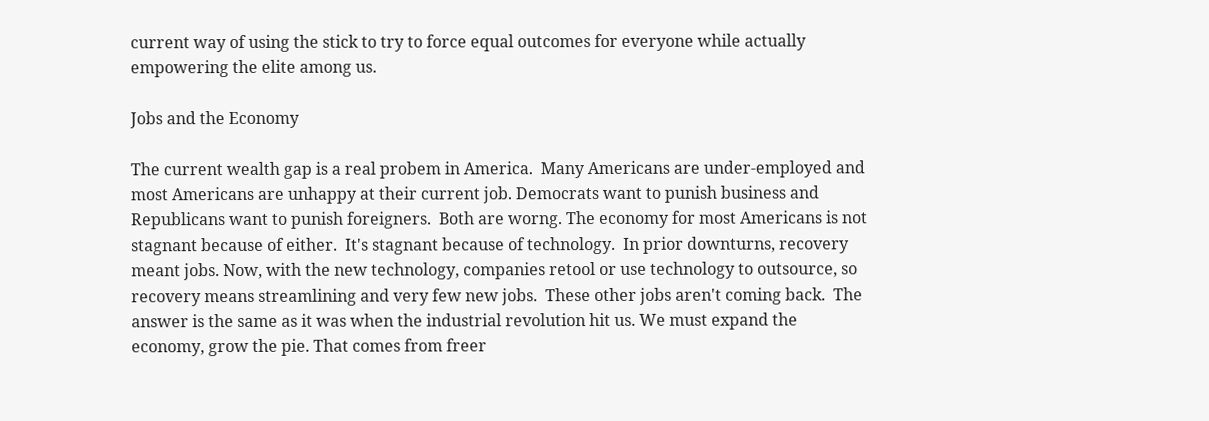current way of using the stick to try to force equal outcomes for everyone while actually empowering the elite among us.

Jobs and the Economy

The current wealth gap is a real probem in America.  Many Americans are under-employed and most Americans are unhappy at their current job. Democrats want to punish business and Republicans want to punish foreigners.  Both are worng. The economy for most Americans is not stagnant because of either.  It's stagnant because of technology.  In prior downturns, recovery meant jobs. Now, with the new technology, companies retool or use technology to outsource, so recovery means streamlining and very few new jobs.  These other jobs aren't coming back.  The answer is the same as it was when the industrial revolution hit us. We must expand the economy, grow the pie. That comes from freer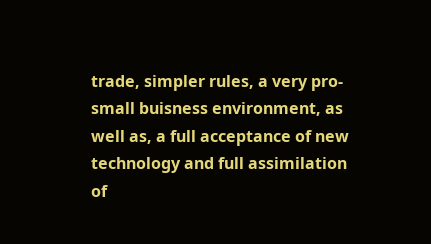trade, simpler rules, a very pro-small buisness environment, as well as, a full acceptance of new technology and full assimilation of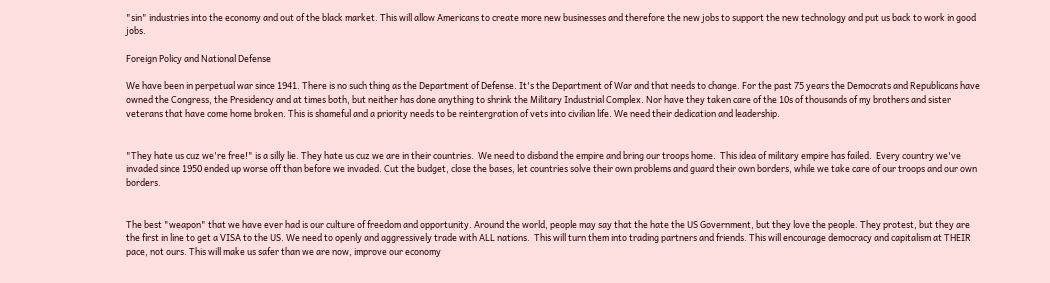"sin" industries into the economy and out of the black market. This will allow Americans to create more new businesses and therefore the new jobs to support the new technology and put us back to work in good jobs.

Foreign Policy and National Defense

We have been in perpetual war since 1941. There is no such thing as the Department of Defense. It's the Department of War and that needs to change. For the past 75 years the Democrats and Republicans have owned the Congress, the Presidency and at times both, but neither has done anything to shrink the Military Industrial Complex. Nor have they taken care of the 10s of thousands of my brothers and sister veterans that have come home broken. This is shameful and a priority needs to be reintergration of vets into civilian life. We need their dedication and leadership.


"They hate us cuz we're free!" is a silly lie. They hate us cuz we are in their countries.  We need to disband the empire and bring our troops home.  This idea of military empire has failed.  Every country we've invaded since 1950 ended up worse off than before we invaded. Cut the budget, close the bases, let countries solve their own problems and guard their own borders, while we take care of our troops and our own borders.


The best "weapon" that we have ever had is our culture of freedom and opportunity. Around the world, people may say that the hate the US Government, but they love the people. They protest, but they are the first in line to get a VISA to the US. We need to openly and aggressively trade with ALL nations.  This will turn them into trading partners and friends. This will encourage democracy and capitalism at THEIR pace, not ours. This will make us safer than we are now, improve our economy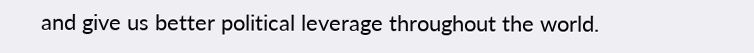and give us better political leverage throughout the world.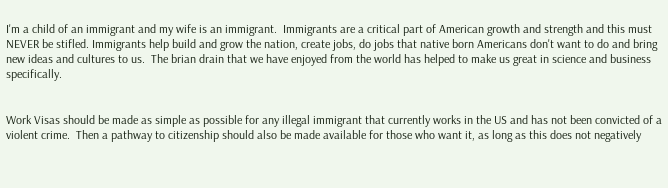I'm a child of an immigrant and my wife is an immigrant.  Immigrants are a critical part of American growth and strength and this must NEVER be stifled. Immigrants help build and grow the nation, create jobs, do jobs that native born Americans don't want to do and bring new ideas and cultures to us.  The brian drain that we have enjoyed from the world has helped to make us great in science and business specifically.


Work Visas should be made as simple as possible for any illegal immigrant that currently works in the US and has not been convicted of a violent crime.  Then a pathway to citizenship should also be made available for those who want it, as long as this does not negatively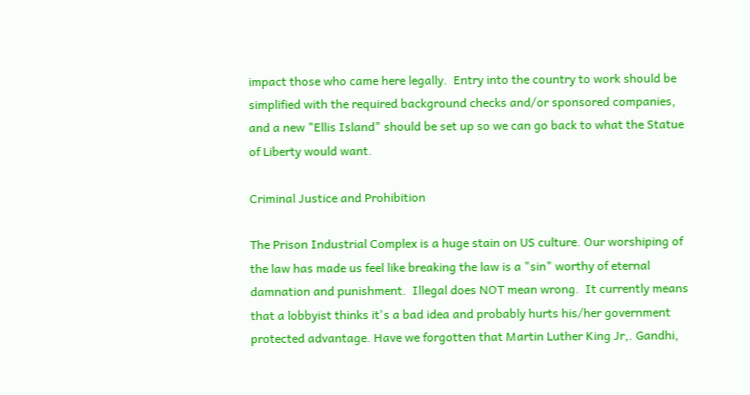impact those who came here legally.  Entry into the country to work should be simplified with the required background checks and/or sponsored companies, and a new "Ellis Island" should be set up so we can go back to what the Statue of Liberty would want.

Criminal Justice and Prohibition

The Prison Industrial Complex is a huge stain on US culture. Our worshiping of the law has made us feel like breaking the law is a "sin" worthy of eternal damnation and punishment.  Illegal does NOT mean wrong.  It currently means that a lobbyist thinks it's a bad idea and probably hurts his/her government protected advantage. Have we forgotten that Martin Luther King Jr,. Gandhi,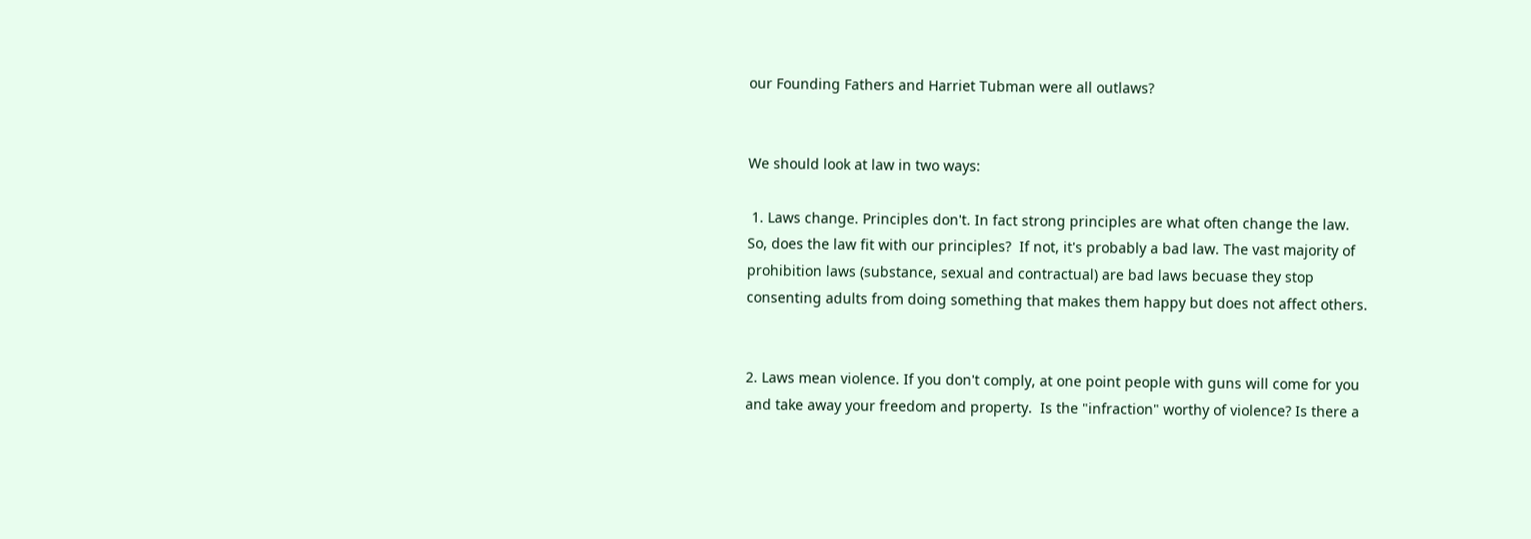our Founding Fathers and Harriet Tubman were all outlaws?


We should look at law in two ways:

 1. Laws change. Principles don't. In fact strong principles are what often change the law. So, does the law fit with our principles?  If not, it's probably a bad law. The vast majority of prohibition laws (substance, sexual and contractual) are bad laws becuase they stop consenting adults from doing something that makes them happy but does not affect others.


2. Laws mean violence. If you don't comply, at one point people with guns will come for you and take away your freedom and property.  Is the "infraction" worthy of violence? Is there a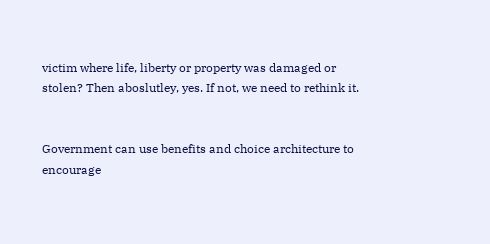victim where life, liberty or property was damaged or stolen? Then aboslutley, yes. If not, we need to rethink it.


Government can use benefits and choice architecture to encourage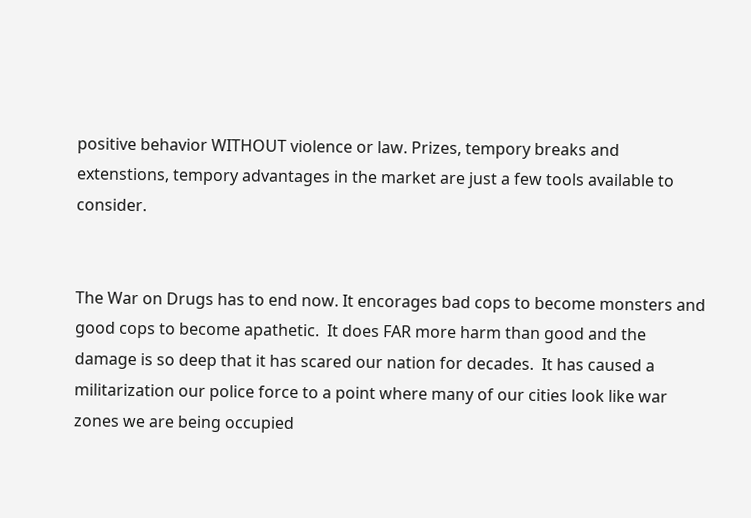positive behavior WITHOUT violence or law. Prizes, tempory breaks and extenstions, tempory advantages in the market are just a few tools available to consider.


The War on Drugs has to end now. It encorages bad cops to become monsters and good cops to become apathetic.  It does FAR more harm than good and the damage is so deep that it has scared our nation for decades.  It has caused a militarization our police force to a point where many of our cities look like war zones we are being occupied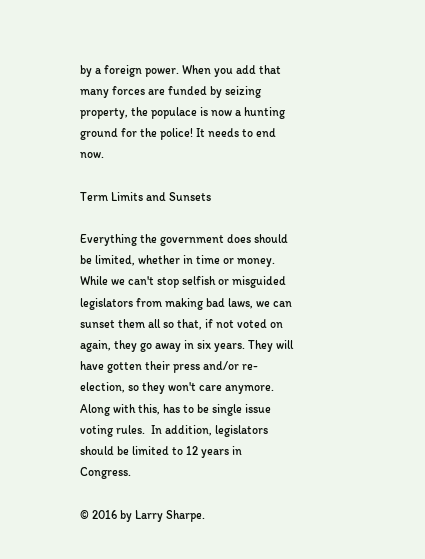by a foreign power. When you add that many forces are funded by seizing property, the populace is now a hunting ground for the police! It needs to end now.

Term Limits and Sunsets

Everything the government does should be limited, whether in time or money.  While we can't stop selfish or misguided legislators from making bad laws, we can sunset them all so that, if not voted on again, they go away in six years. They will have gotten their press and/or re-election, so they won't care anymore.  Along with this, has to be single issue voting rules.  In addition, legislators should be limited to 12 years in Congress.

© 2016 by Larry Sharpe.